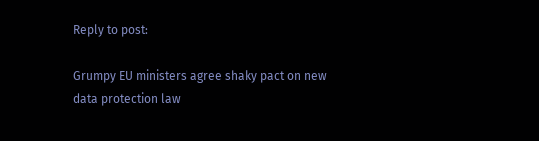Reply to post:

Grumpy EU ministers agree shaky pact on new data protection law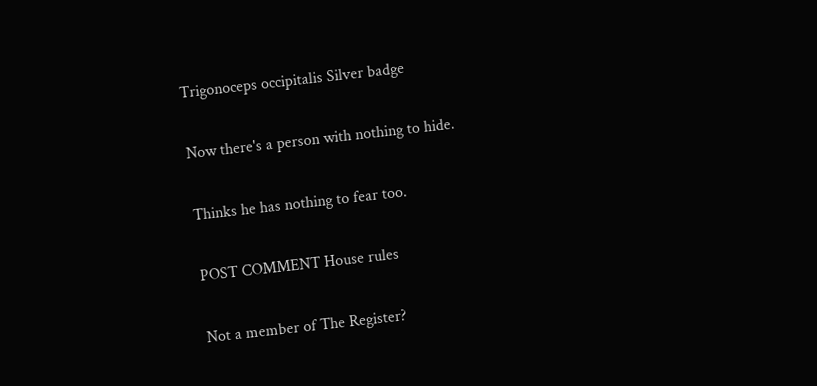Trigonoceps occipitalis Silver badge

Now there's a person with nothing to hide.

Thinks he has nothing to fear too.

POST COMMENT House rules

Not a member of The Register?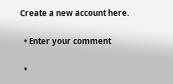Create a new account here.

  • Enter your comment

  •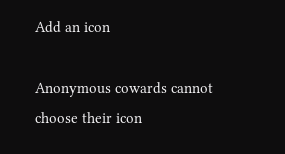Add an icon

Anonymous cowards cannot choose their icon